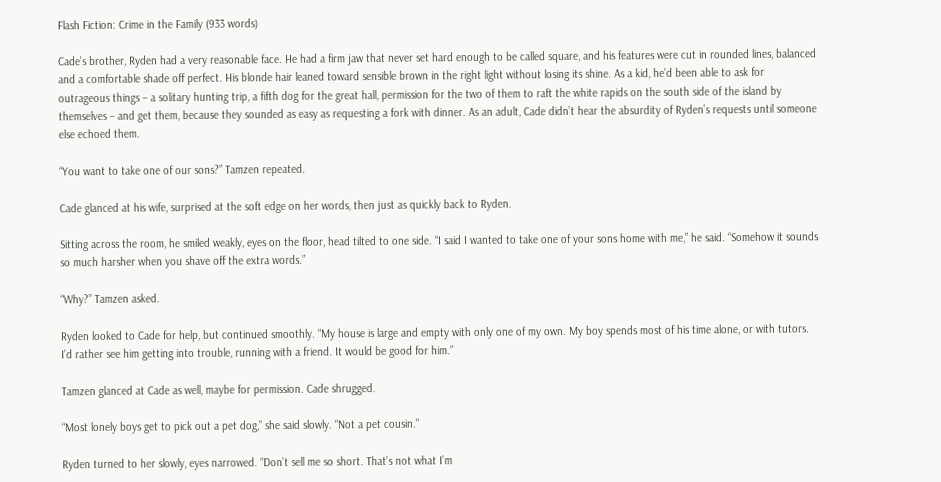Flash Fiction: Crime in the Family (933 words)

Cade’s brother, Ryden had a very reasonable face. He had a firm jaw that never set hard enough to be called square, and his features were cut in rounded lines, balanced and a comfortable shade off perfect. His blonde hair leaned toward sensible brown in the right light without losing its shine. As a kid, he’d been able to ask for outrageous things – a solitary hunting trip, a fifth dog for the great hall, permission for the two of them to raft the white rapids on the south side of the island by themselves – and get them, because they sounded as easy as requesting a fork with dinner. As an adult, Cade didn’t hear the absurdity of Ryden’s requests until someone else echoed them.

“You want to take one of our sons?” Tamzen repeated.

Cade glanced at his wife, surprised at the soft edge on her words, then just as quickly back to Ryden.

Sitting across the room, he smiled weakly, eyes on the floor, head tilted to one side. “I said I wanted to take one of your sons home with me,” he said. “Somehow it sounds so much harsher when you shave off the extra words.”

“Why?” Tamzen asked.

Ryden looked to Cade for help, but continued smoothly. “My house is large and empty with only one of my own. My boy spends most of his time alone, or with tutors. I’d rather see him getting into trouble, running with a friend. It would be good for him.”

Tamzen glanced at Cade as well, maybe for permission. Cade shrugged.

“Most lonely boys get to pick out a pet dog,” she said slowly. “Not a pet cousin.”

Ryden turned to her slowly, eyes narrowed. “Don’t sell me so short. That’s not what I’m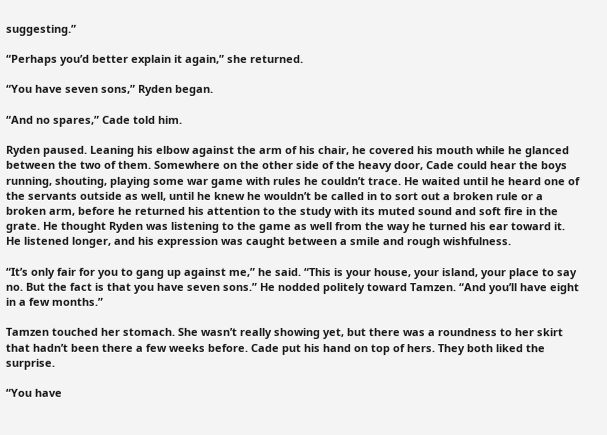suggesting.”

“Perhaps you’d better explain it again,” she returned.

“You have seven sons,” Ryden began.

“And no spares,” Cade told him.

Ryden paused. Leaning his elbow against the arm of his chair, he covered his mouth while he glanced between the two of them. Somewhere on the other side of the heavy door, Cade could hear the boys running, shouting, playing some war game with rules he couldn’t trace. He waited until he heard one of the servants outside as well, until he knew he wouldn’t be called in to sort out a broken rule or a broken arm, before he returned his attention to the study with its muted sound and soft fire in the grate. He thought Ryden was listening to the game as well from the way he turned his ear toward it. He listened longer, and his expression was caught between a smile and rough wishfulness.

“It’s only fair for you to gang up against me,” he said. “This is your house, your island, your place to say no. But the fact is that you have seven sons.” He nodded politely toward Tamzen. “And you’ll have eight in a few months.”

Tamzen touched her stomach. She wasn’t really showing yet, but there was a roundness to her skirt that hadn’t been there a few weeks before. Cade put his hand on top of hers. They both liked the surprise.

“You have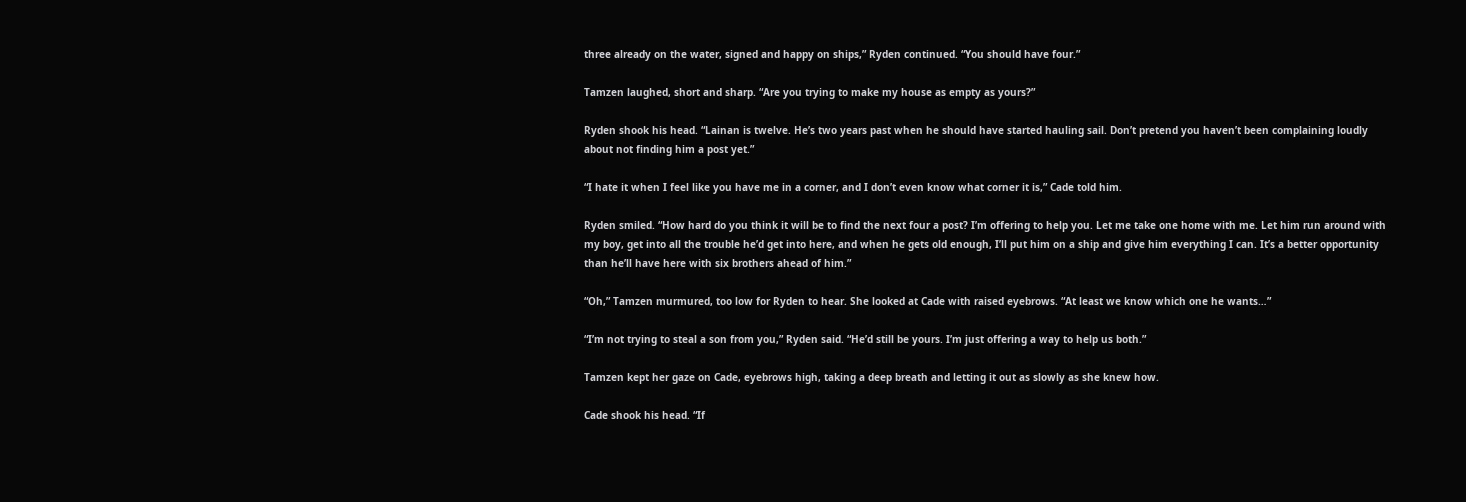three already on the water, signed and happy on ships,” Ryden continued. “You should have four.”

Tamzen laughed, short and sharp. “Are you trying to make my house as empty as yours?”

Ryden shook his head. “Lainan is twelve. He’s two years past when he should have started hauling sail. Don’t pretend you haven’t been complaining loudly about not finding him a post yet.”

“I hate it when I feel like you have me in a corner, and I don’t even know what corner it is,” Cade told him.

Ryden smiled. “How hard do you think it will be to find the next four a post? I’m offering to help you. Let me take one home with me. Let him run around with my boy, get into all the trouble he’d get into here, and when he gets old enough, I’ll put him on a ship and give him everything I can. It’s a better opportunity than he’ll have here with six brothers ahead of him.”

“Oh,” Tamzen murmured, too low for Ryden to hear. She looked at Cade with raised eyebrows. “At least we know which one he wants…”

“I’m not trying to steal a son from you,” Ryden said. “He’d still be yours. I’m just offering a way to help us both.”

Tamzen kept her gaze on Cade, eyebrows high, taking a deep breath and letting it out as slowly as she knew how.

Cade shook his head. “If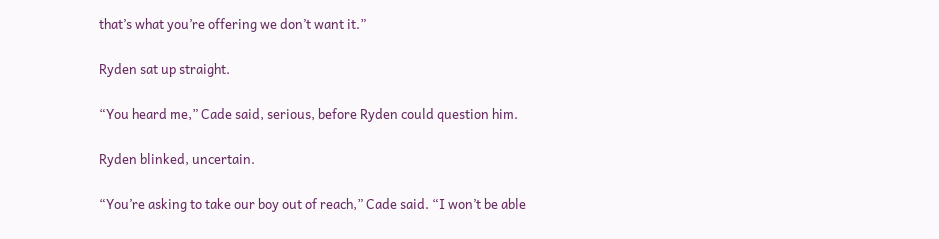that’s what you’re offering we don’t want it.”

Ryden sat up straight.

“You heard me,” Cade said, serious, before Ryden could question him.

Ryden blinked, uncertain.

“You’re asking to take our boy out of reach,” Cade said. “I won’t be able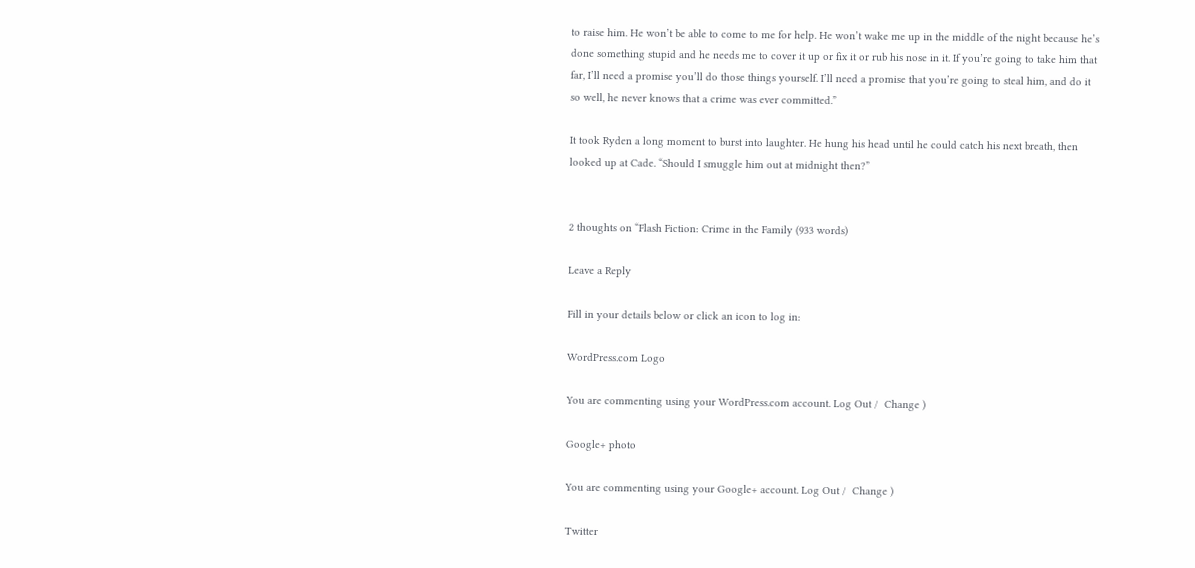to raise him. He won’t be able to come to me for help. He won’t wake me up in the middle of the night because he’s done something stupid and he needs me to cover it up or fix it or rub his nose in it. If you’re going to take him that far, I’ll need a promise you’ll do those things yourself. I’ll need a promise that you’re going to steal him, and do it so well, he never knows that a crime was ever committed.”

It took Ryden a long moment to burst into laughter. He hung his head until he could catch his next breath, then looked up at Cade. “Should I smuggle him out at midnight then?”


2 thoughts on “Flash Fiction: Crime in the Family (933 words)

Leave a Reply

Fill in your details below or click an icon to log in:

WordPress.com Logo

You are commenting using your WordPress.com account. Log Out /  Change )

Google+ photo

You are commenting using your Google+ account. Log Out /  Change )

Twitter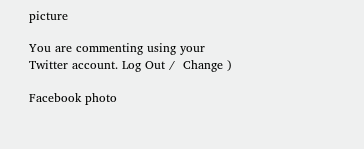picture

You are commenting using your Twitter account. Log Out /  Change )

Facebook photo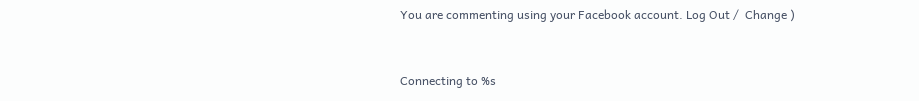You are commenting using your Facebook account. Log Out /  Change )


Connecting to %s